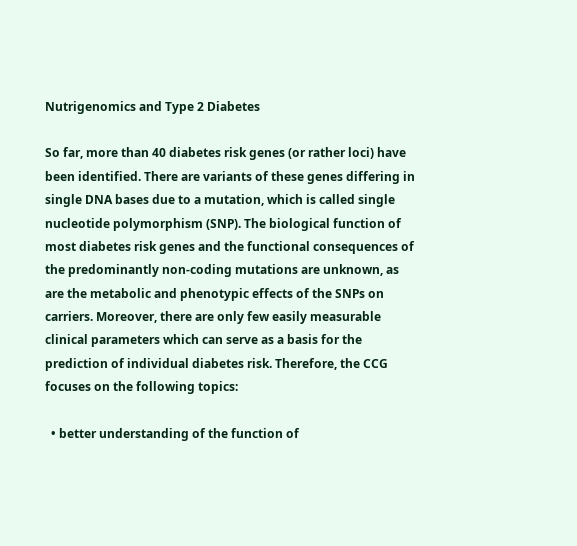Nutrigenomics and Type 2 Diabetes

So far, more than 40 diabetes risk genes (or rather loci) have been identified. There are variants of these genes differing in single DNA bases due to a mutation, which is called single nucleotide polymorphism (SNP). The biological function of most diabetes risk genes and the functional consequences of the predominantly non-coding mutations are unknown, as are the metabolic and phenotypic effects of the SNPs on carriers. Moreover, there are only few easily measurable clinical parameters which can serve as a basis for the prediction of individual diabetes risk. Therefore, the CCG focuses on the following topics:

  • better understanding of the function of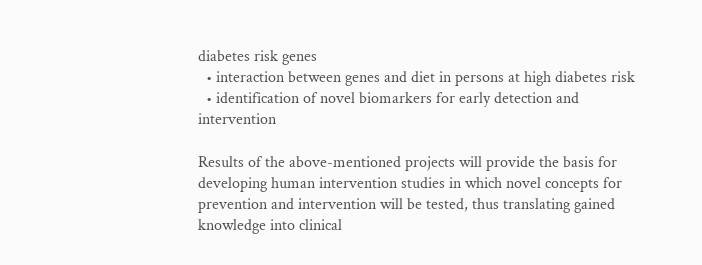diabetes risk genes
  • interaction between genes and diet in persons at high diabetes risk
  • identification of novel biomarkers for early detection and intervention

Results of the above-mentioned projects will provide the basis for developing human intervention studies in which novel concepts for prevention and intervention will be tested, thus translating gained knowledge into clinical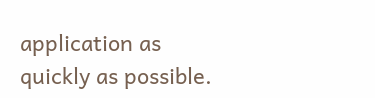application as quickly as possible.